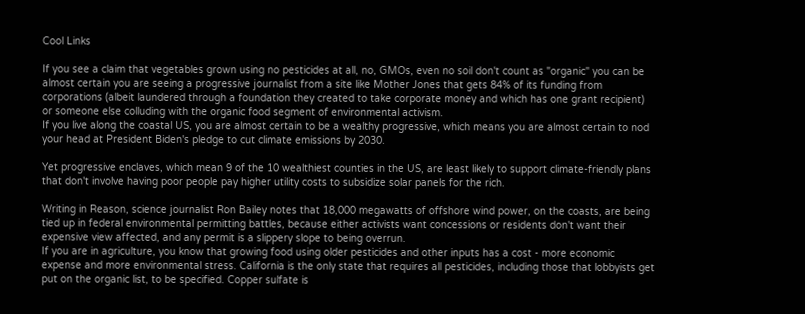Cool Links

If you see a claim that vegetables grown using no pesticides at all, no, GMOs, even no soil don't count as "organic" you can be almost certain you are seeing a progressive journalist from a site like Mother Jones that gets 84% of its funding from corporations (albeit laundered through a foundation they created to take corporate money and which has one grant recipient) or someone else colluding with the organic food segment of environmental activism.
If you live along the coastal US, you are almost certain to be a wealthy progressive, which means you are almost certain to nod your head at President Biden's pledge to cut climate emissions by 2030.

Yet progressive enclaves, which mean 9 of the 10 wealthiest counties in the US, are least likely to support climate-friendly plans that don't involve having poor people pay higher utility costs to subsidize solar panels for the rich.

Writing in Reason, science journalist Ron Bailey notes that 18,000 megawatts of offshore wind power, on the coasts, are being tied up in federal environmental permitting battles, because either activists want concessions or residents don't want their expensive view affected, and any permit is a slippery slope to being overrun.
If you are in agriculture, you know that growing food using older pesticides and other inputs has a cost - more economic expense and more environmental stress. California is the only state that requires all pesticides, including those that lobbyists get put on the organic list, to be specified. Copper sulfate is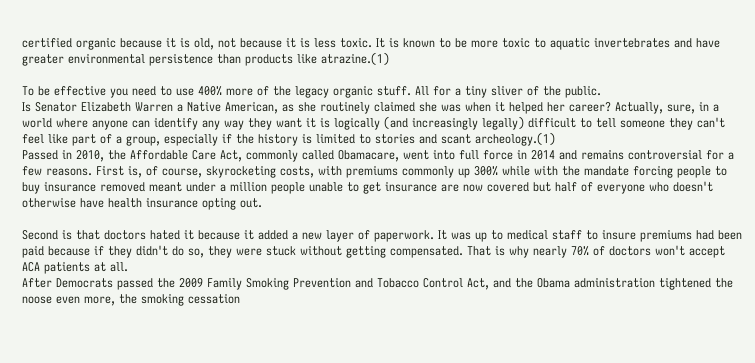certified organic because it is old, not because it is less toxic. It is known to be more toxic to aquatic invertebrates and have greater environmental persistence than products like atrazine.(1)

To be effective you need to use 400% more of the legacy organic stuff. All for a tiny sliver of the public.
Is Senator Elizabeth Warren a Native American, as she routinely claimed she was when it helped her career? Actually, sure, in a world where anyone can identify any way they want it is logically (and increasingly legally) difficult to tell someone they can't feel like part of a group, especially if the history is limited to stories and scant archeology.(1)
Passed in 2010, the Affordable Care Act, commonly called Obamacare, went into full force in 2014 and remains controversial for a few reasons. First is, of course, skyrocketing costs, with premiums commonly up 300% while with the mandate forcing people to buy insurance removed meant under a million people unable to get insurance are now covered but half of everyone who doesn't otherwise have health insurance opting out.

Second is that doctors hated it because it added a new layer of paperwork. It was up to medical staff to insure premiums had been paid because if they didn't do so, they were stuck without getting compensated. That is why nearly 70% of doctors won't accept ACA patients at all.
After Democrats passed the 2009 Family Smoking Prevention and Tobacco Control Act, and the Obama administration tightened the noose even more, the smoking cessation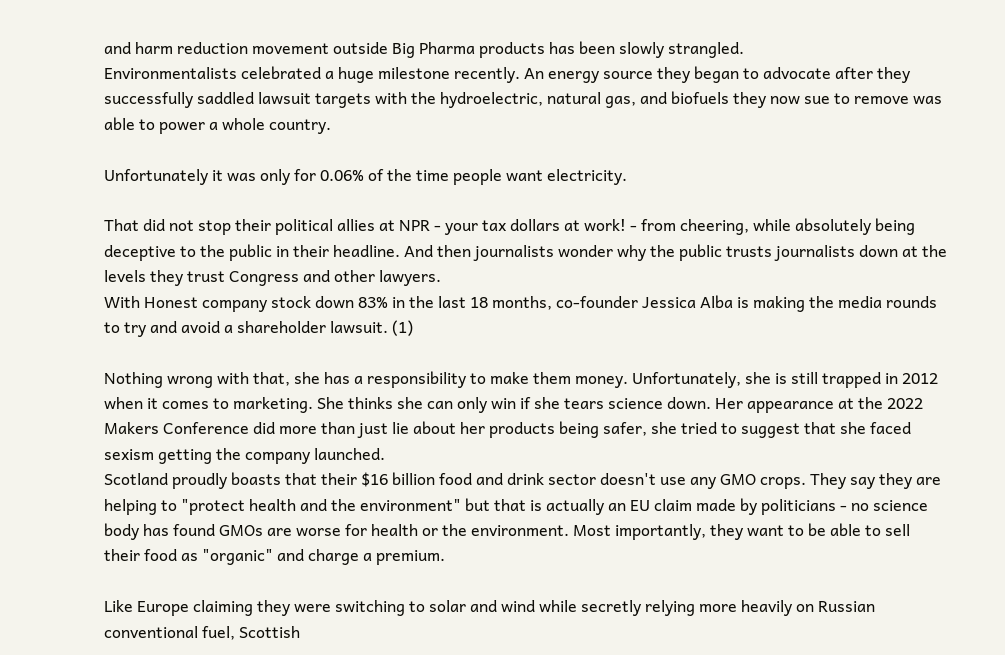and harm reduction movement outside Big Pharma products has been slowly strangled.
Environmentalists celebrated a huge milestone recently. An energy source they began to advocate after they successfully saddled lawsuit targets with the hydroelectric, natural gas, and biofuels they now sue to remove was able to power a whole country.

Unfortunately it was only for 0.06% of the time people want electricity.

That did not stop their political allies at NPR - your tax dollars at work! - from cheering, while absolutely being deceptive to the public in their headline. And then journalists wonder why the public trusts journalists down at the levels they trust Congress and other lawyers.
With Honest company stock down 83% in the last 18 months, co-founder Jessica Alba is making the media rounds to try and avoid a shareholder lawsuit. (1)

Nothing wrong with that, she has a responsibility to make them money. Unfortunately, she is still trapped in 2012 when it comes to marketing. She thinks she can only win if she tears science down. Her appearance at the 2022 Makers Conference did more than just lie about her products being safer, she tried to suggest that she faced sexism getting the company launched.
Scotland proudly boasts that their $16 billion food and drink sector doesn't use any GMO crops. They say they are helping to "protect health and the environment" but that is actually an EU claim made by politicians - no science body has found GMOs are worse for health or the environment. Most importantly, they want to be able to sell their food as "organic" and charge a premium.

Like Europe claiming they were switching to solar and wind while secretly relying more heavily on Russian conventional fuel, Scottish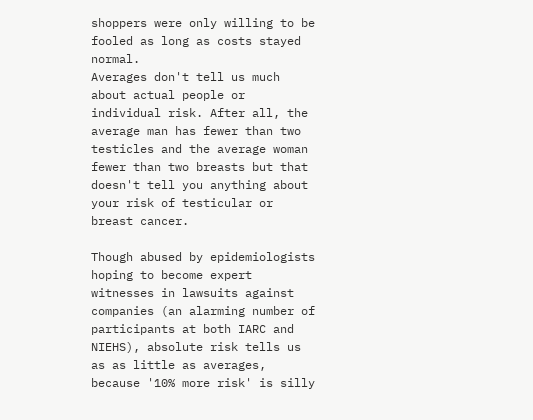shoppers were only willing to be fooled as long as costs stayed normal.
Averages don't tell us much about actual people or individual risk. After all, the average man has fewer than two testicles and the average woman fewer than two breasts but that doesn't tell you anything about your risk of testicular or breast cancer.

Though abused by epidemiologists hoping to become expert witnesses in lawsuits against companies (an alarming number of participants at both IARC and NIEHS), absolute risk tells us as as little as averages, because '10% more risk' is silly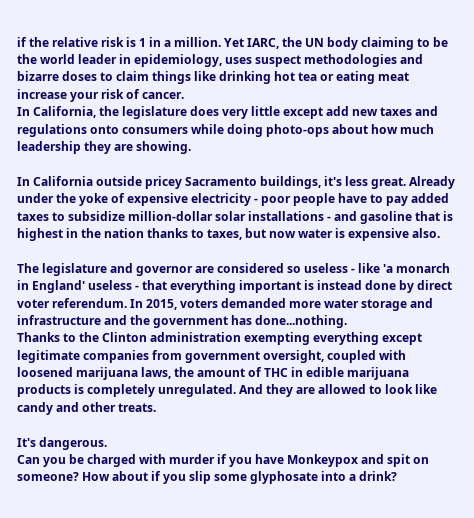if the relative risk is 1 in a million. Yet IARC, the UN body claiming to be the world leader in epidemiology, uses suspect methodologies and bizarre doses to claim things like drinking hot tea or eating meat increase your risk of cancer.
In California, the legislature does very little except add new taxes and regulations onto consumers while doing photo-ops about how much leadership they are showing.

In California outside pricey Sacramento buildings, it's less great. Already under the yoke of expensive electricity - poor people have to pay added taxes to subsidize million-dollar solar installations - and gasoline that is highest in the nation thanks to taxes, but now water is expensive also.

The legislature and governor are considered so useless - like 'a monarch in England' useless - that everything important is instead done by direct voter referendum. In 2015, voters demanded more water storage and infrastructure and the government has done...nothing.
Thanks to the Clinton administration exempting everything except legitimate companies from government oversight, coupled with loosened marijuana laws, the amount of THC in edible marijuana products is completely unregulated. And they are allowed to look like candy and other treats.

It's dangerous.
Can you be charged with murder if you have Monkeypox and spit on someone? How about if you slip some glyphosate into a drink?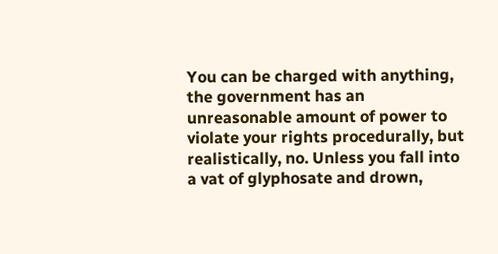You can be charged with anything, the government has an unreasonable amount of power to violate your rights procedurally, but realistically, no. Unless you fall into a vat of glyphosate and drown,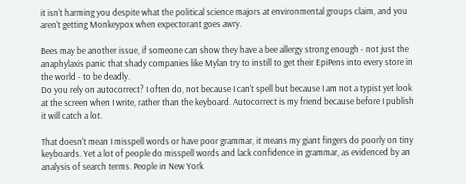it isn't harming you despite what the political science majors at environmental groups claim, and you aren't getting Monkeypox when expectorant goes awry.

Bees may be another issue, if someone can show they have a bee allergy strong enough - not just the anaphylaxis panic that shady companies like Mylan try to instill to get their EpiPens into every store in the world - to be deadly.
Do you rely on autocorrect? I often do, not because I can't spell but because I am not a typist yet look at the screen when I write, rather than the keyboard. Autocorrect is my friend because before I publish it will catch a lot.

That doesn't mean I misspell words or have poor grammar, it means my giant fingers do poorly on tiny keyboards. Yet a lot of people do misspell words and lack confidence in grammar, as evidenced by an analysis of search terms. People in New York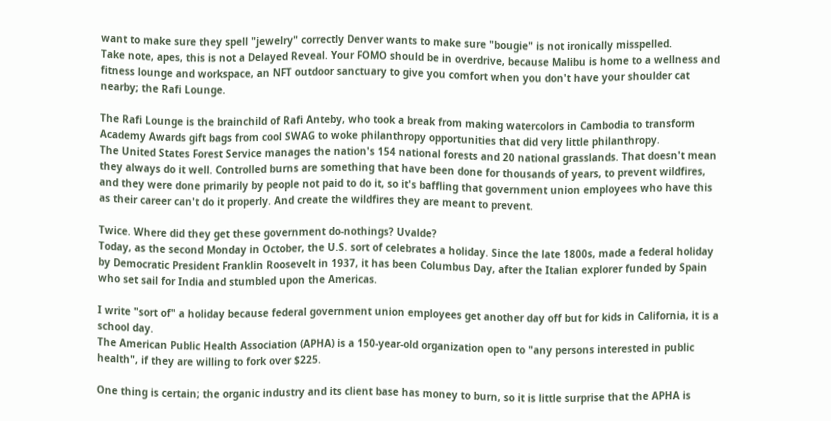want to make sure they spell "jewelry" correctly Denver wants to make sure "bougie" is not ironically misspelled.
Take note, apes, this is not a Delayed Reveal. Your FOMO should be in overdrive, because Malibu is home to a wellness and fitness lounge and workspace, an NFT outdoor sanctuary to give you comfort when you don't have your shoulder cat nearby; the Rafi Lounge.

The Rafi Lounge is the brainchild of Rafi Anteby, who took a break from making watercolors in Cambodia to transform Academy Awards gift bags from cool SWAG to woke philanthropy opportunities that did very little philanthropy.
The United States Forest Service manages the nation's 154 national forests and 20 national grasslands. That doesn't mean they always do it well. Controlled burns are something that have been done for thousands of years, to prevent wildfires, and they were done primarily by people not paid to do it, so it's baffling that government union employees who have this as their career can't do it properly. And create the wildfires they are meant to prevent.

Twice. Where did they get these government do-nothings? Uvalde?
Today, as the second Monday in October, the U.S. sort of celebrates a holiday. Since the late 1800s, made a federal holiday by Democratic President Franklin Roosevelt in 1937, it has been Columbus Day, after the Italian explorer funded by Spain who set sail for India and stumbled upon the Americas.

I write "sort of" a holiday because federal government union employees get another day off but for kids in California, it is a school day.
The American Public Health Association (APHA) is a 150-year-old organization open to "any persons interested in public health", if they are willing to fork over $225.

One thing is certain; the organic industry and its client base has money to burn, so it is little surprise that the APHA is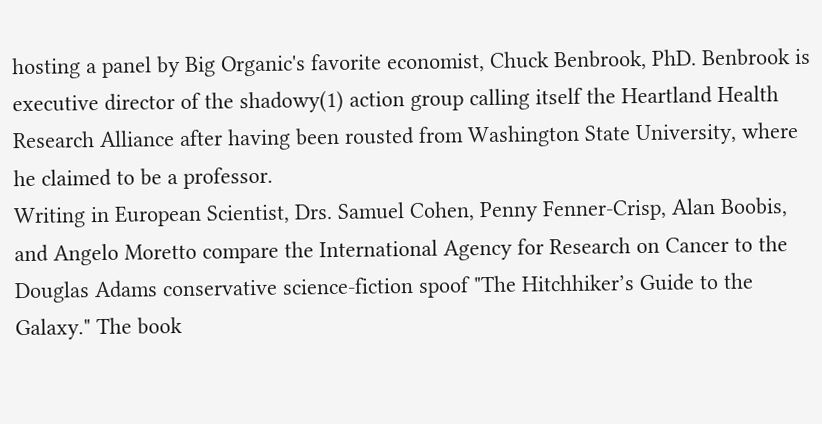hosting a panel by Big Organic's favorite economist, Chuck Benbrook, PhD. Benbrook is executive director of the shadowy(1) action group calling itself the Heartland Health Research Alliance after having been rousted from Washington State University, where he claimed to be a professor.
Writing in European Scientist, Drs. Samuel Cohen, Penny Fenner-Crisp, Alan Boobis, and Angelo Moretto compare the International Agency for Research on Cancer to the Douglas Adams conservative science-fiction spoof "The Hitchhiker’s Guide to the Galaxy." The book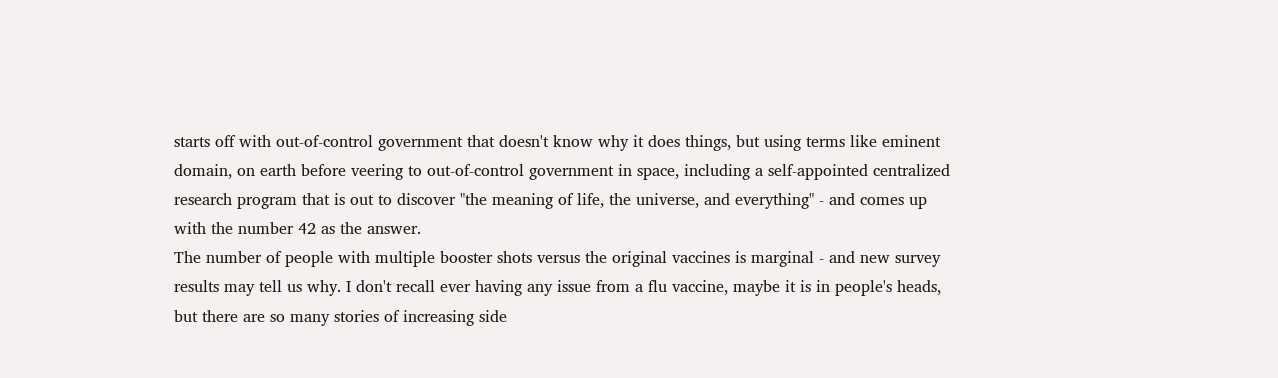starts off with out-of-control government that doesn't know why it does things, but using terms like eminent domain, on earth before veering to out-of-control government in space, including a self-appointed centralized research program that is out to discover "the meaning of life, the universe, and everything" - and comes up with the number 42 as the answer.
The number of people with multiple booster shots versus the original vaccines is marginal - and new survey results may tell us why. I don't recall ever having any issue from a flu vaccine, maybe it is in people's heads, but there are so many stories of increasing side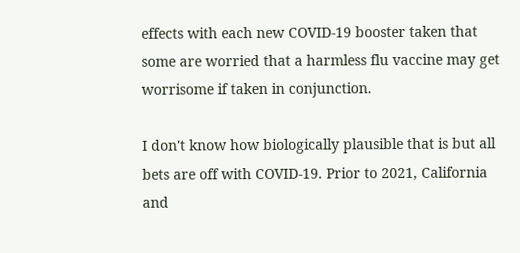effects with each new COVID-19 booster taken that some are worried that a harmless flu vaccine may get worrisome if taken in conjunction.

I don't know how biologically plausible that is but all bets are off with COVID-19. Prior to 2021, California and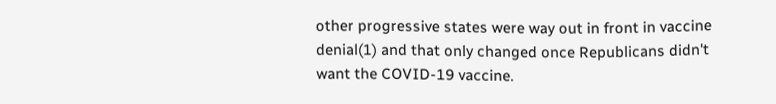other progressive states were way out in front in vaccine denial(1) and that only changed once Republicans didn't want the COVID-19 vaccine.